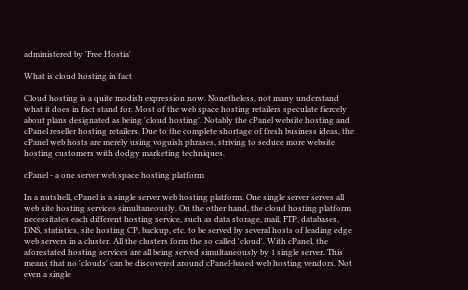administered by 'Free Hostia'

What is cloud hosting in fact

Cloud hosting is a quite modish expression now. Nonetheless, not many understand what it does in fact stand for. Most of the web space hosting retailers speculate fiercely about plans designated as being 'cloud hosting'. Notably the cPanel website hosting and cPanel reseller hosting retailers. Due to the complete shortage of fresh business ideas, the cPanel web hosts are merely using voguish phrases, striving to seduce more website hosting customers with dodgy marketing techniques.

cPanel - a one server web space hosting platform

In a nutshell, cPanel is a single server web hosting platform. One single server serves all web site hosting services simultaneously. On the other hand, the cloud hosting platform necessitates each different hosting service, such as data storage, mail, FTP, databases, DNS, statistics, site hosting CP, backup, etc. to be served by several hosts of leading edge web servers in a cluster. All the clusters form the so called 'cloud'. With cPanel, the aforestated hosting services are all being served simultaneously by 1 single server. This means that no 'clouds' can be discovered around cPanel-based web hosting vendors. Not even a single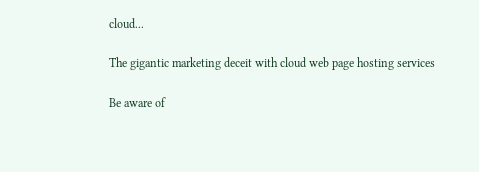cloud...

The gigantic marketing deceit with cloud web page hosting services

Be aware of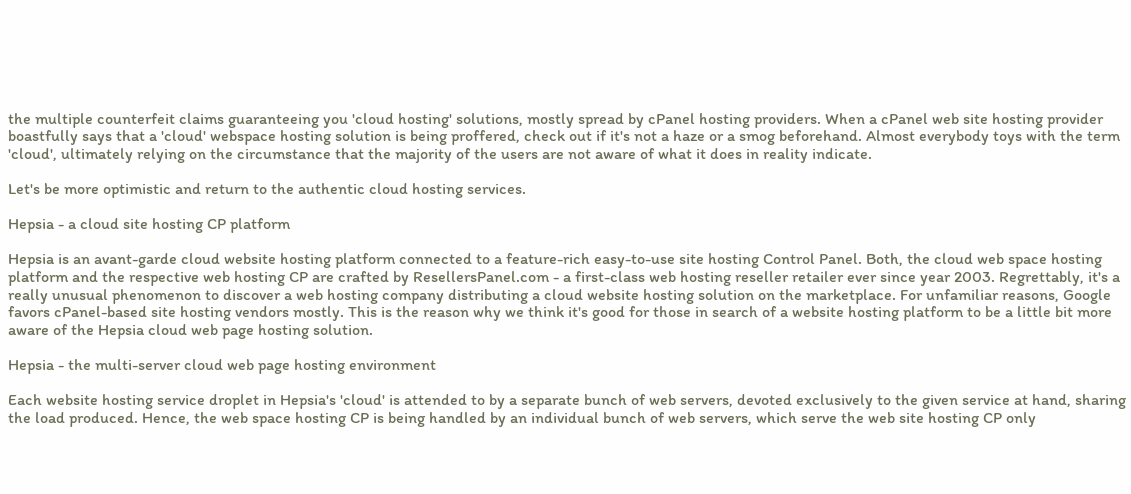the multiple counterfeit claims guaranteeing you 'cloud hosting' solutions, mostly spread by cPanel hosting providers. When a cPanel web site hosting provider boastfully says that a 'cloud' webspace hosting solution is being proffered, check out if it's not a haze or a smog beforehand. Almost everybody toys with the term 'cloud', ultimately relying on the circumstance that the majority of the users are not aware of what it does in reality indicate.

Let's be more optimistic and return to the authentic cloud hosting services.

Hepsia - a cloud site hosting CP platform

Hepsia is an avant-garde cloud website hosting platform connected to a feature-rich easy-to-use site hosting Control Panel. Both, the cloud web space hosting platform and the respective web hosting CP are crafted by ResellersPanel.com - a first-class web hosting reseller retailer ever since year 2003. Regrettably, it's a really unusual phenomenon to discover a web hosting company distributing a cloud website hosting solution on the marketplace. For unfamiliar reasons, Google favors cPanel-based site hosting vendors mostly. This is the reason why we think it's good for those in search of a website hosting platform to be a little bit more aware of the Hepsia cloud web page hosting solution.

Hepsia - the multi-server cloud web page hosting environment

Each website hosting service droplet in Hepsia's 'cloud' is attended to by a separate bunch of web servers, devoted exclusively to the given service at hand, sharing the load produced. Hence, the web space hosting CP is being handled by an individual bunch of web servers, which serve the web site hosting CP only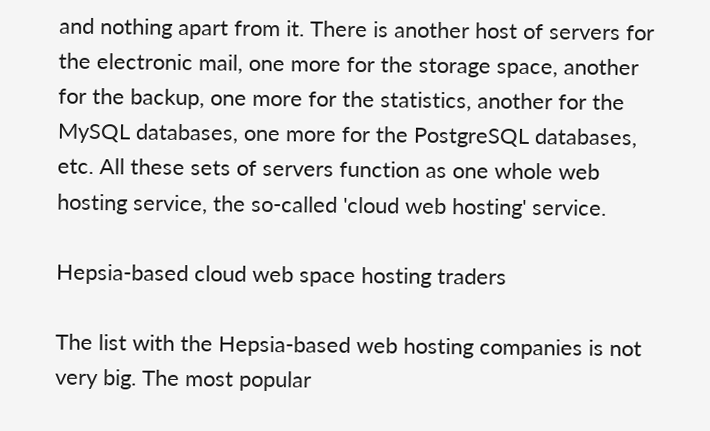and nothing apart from it. There is another host of servers for the electronic mail, one more for the storage space, another for the backup, one more for the statistics, another for the MySQL databases, one more for the PostgreSQL databases, etc. All these sets of servers function as one whole web hosting service, the so-called 'cloud web hosting' service.

Hepsia-based cloud web space hosting traders

The list with the Hepsia-based web hosting companies is not very big. The most popular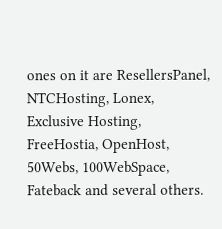ones on it are ResellersPanel, NTCHosting, Lonex, Exclusive Hosting, FreeHostia, OpenHost, 50Webs, 100WebSpace, Fateback and several others.